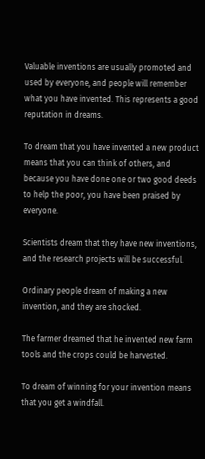Valuable inventions are usually promoted and used by everyone, and people will remember what you have invented. This represents a good reputation in dreams.

To dream that you have invented a new product means that you can think of others, and because you have done one or two good deeds to help the poor, you have been praised by everyone.

Scientists dream that they have new inventions, and the research projects will be successful.

Ordinary people dream of making a new invention, and they are shocked.

The farmer dreamed that he invented new farm tools and the crops could be harvested.

To dream of winning for your invention means that you get a windfall.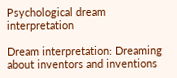Psychological dream interpretation

Dream interpretation: Dreaming about inventors and inventions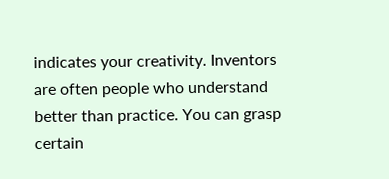indicates your creativity. Inventors are often people who understand better than practice. You can grasp certain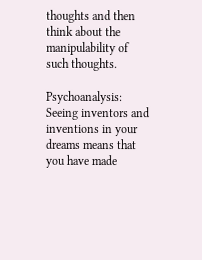thoughts and then think about the manipulability of such thoughts.

Psychoanalysis: Seeing inventors and inventions in your dreams means that you have made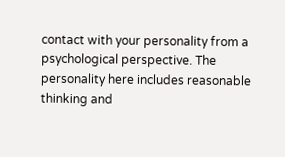contact with your personality from a psychological perspective. The personality here includes reasonable thinking and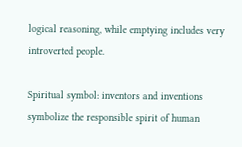logical reasoning, while emptying includes very introverted people.

Spiritual symbol: inventors and inventions symbolize the responsible spirit of human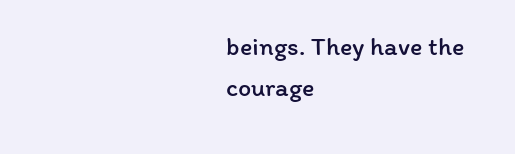beings. They have the courage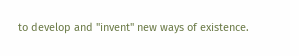to develop and "invent" new ways of existence.